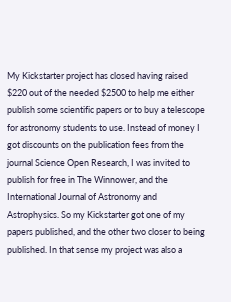My Kickstarter project has closed having raised  $220 out of the needed $2500 to help me either publish some scientific papers or to buy a telescope for astronomy students to use. Instead of money I got discounts on the publication fees from the journal Science Open Research, I was invited to publish for free in The Winnower, and the International Journal of Astronomy and Astrophysics. So my Kickstarter got one of my papers published, and the other two closer to being published. In that sense my project was also a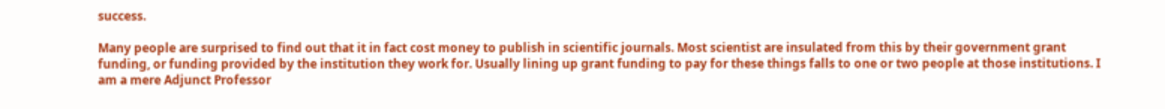success.

Many people are surprised to find out that it in fact cost money to publish in scientific journals. Most scientist are insulated from this by their government grant funding, or funding provided by the institution they work for. Usually lining up grant funding to pay for these things falls to one or two people at those institutions. I am a mere Adjunct Professor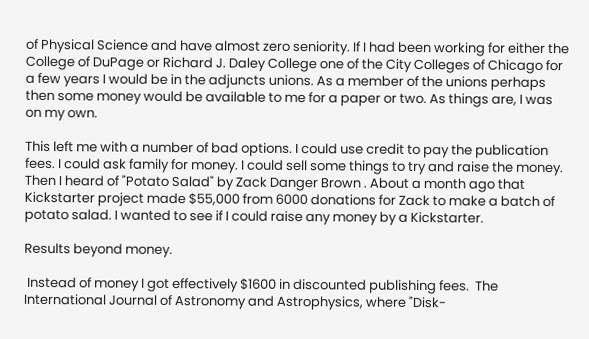of Physical Science and have almost zero seniority. If I had been working for either the College of DuPage or Richard J. Daley College one of the City Colleges of Chicago for a few years I would be in the adjuncts unions. As a member of the unions perhaps then some money would be available to me for a paper or two. As things are, I was on my own.

This left me with a number of bad options. I could use credit to pay the publication fees. I could ask family for money. I could sell some things to try and raise the money. Then I heard of "Potato Salad" by Zack Danger Brown . About a month ago that Kickstarter project made $55,000 from 6000 donations for Zack to make a batch of potato salad. I wanted to see if I could raise any money by a Kickstarter.

Results beyond money.

 Instead of money I got effectively $1600 in discounted publishing fees.  The International Journal of Astronomy and Astrophysics, where "Disk-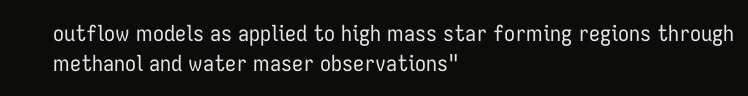outflow models as applied to high mass star forming regions through methanol and water maser observations"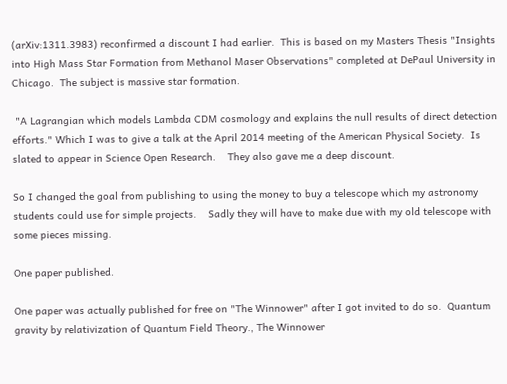(arXiv:1311.3983) reconfirmed a discount I had earlier.  This is based on my Masters Thesis "Insights into High Mass Star Formation from Methanol Maser Observations" completed at DePaul University in Chicago.  The subject is massive star formation.

 "A Lagrangian which models Lambda CDM cosmology and explains the null results of direct detection efforts." Which I was to give a talk at the April 2014 meeting of the American Physical Society.  Is slated to appear in Science Open Research.    They also gave me a deep discount.

So I changed the goal from publishing to using the money to buy a telescope which my astronomy students could use for simple projects.    Sadly they will have to make due with my old telescope with some pieces missing.

One paper published.

One paper was actually published for free on "The Winnower" after I got invited to do so.  Quantum gravity by relativization of Quantum Field Theory., The Winnower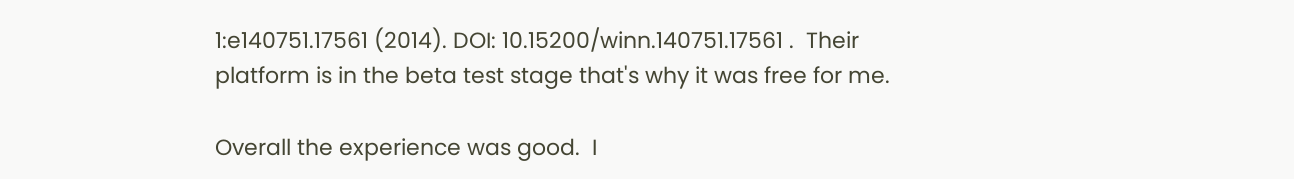1:e140751.17561 (2014). DOI: 10.15200/winn.140751.17561 .  Their platform is in the beta test stage that's why it was free for me.

Overall the experience was good.  I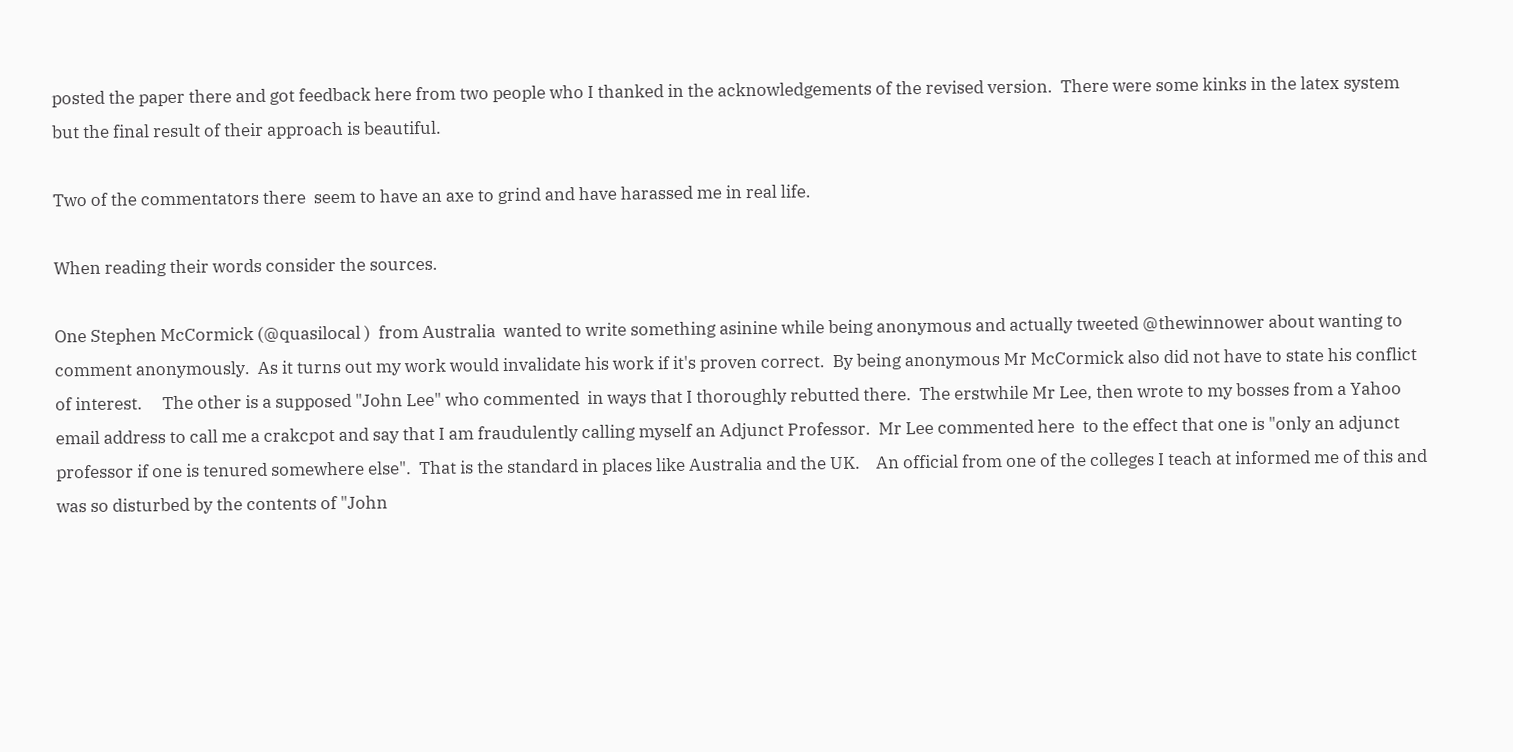posted the paper there and got feedback here from two people who I thanked in the acknowledgements of the revised version.  There were some kinks in the latex system but the final result of their approach is beautiful.

Two of the commentators there  seem to have an axe to grind and have harassed me in real life.

When reading their words consider the sources.

One Stephen McCormick (@quasilocal )  from Australia  wanted to write something asinine while being anonymous and actually tweeted @thewinnower about wanting to comment anonymously.  As it turns out my work would invalidate his work if it's proven correct.  By being anonymous Mr McCormick also did not have to state his conflict of interest.     The other is a supposed "John Lee" who commented  in ways that I thoroughly rebutted there.  The erstwhile Mr Lee, then wrote to my bosses from a Yahoo email address to call me a crakcpot and say that I am fraudulently calling myself an Adjunct Professor.  Mr Lee commented here  to the effect that one is "only an adjunct professor if one is tenured somewhere else".  That is the standard in places like Australia and the UK.    An official from one of the colleges I teach at informed me of this and was so disturbed by the contents of "John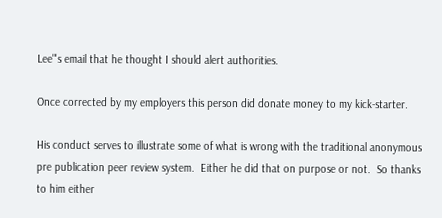Lee"'s email that he thought I should alert authorities.

Once corrected by my employers this person did donate money to my kick-starter.

His conduct serves to illustrate some of what is wrong with the traditional anonymous pre publication peer review system.  Either he did that on purpose or not.  So thanks to him either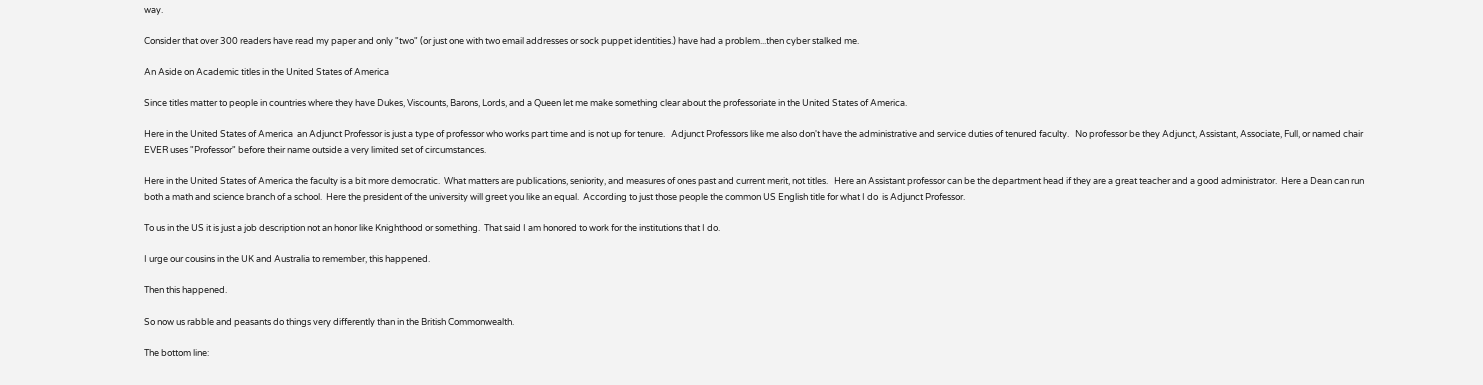way.

Consider that over 300 readers have read my paper and only "two" (or just one with two email addresses or sock puppet identities.) have had a problem...then cyber stalked me.

An Aside on Academic titles in the United States of America

Since titles matter to people in countries where they have Dukes, Viscounts, Barons, Lords, and a Queen let me make something clear about the professoriate in the United States of America.

Here in the United States of America  an Adjunct Professor is just a type of professor who works part time and is not up for tenure.   Adjunct Professors like me also don't have the administrative and service duties of tenured faculty.   No professor be they Adjunct, Assistant, Associate, Full, or named chair EVER uses "Professor" before their name outside a very limited set of circumstances.

Here in the United States of America the faculty is a bit more democratic.  What matters are publications, seniority, and measures of ones past and current merit, not titles.   Here an Assistant professor can be the department head if they are a great teacher and a good administrator.  Here a Dean can run both a math and science branch of a school.  Here the president of the university will greet you like an equal.  According to just those people the common US English title for what I do  is Adjunct Professor.

To us in the US it is just a job description not an honor like Knighthood or something.  That said I am honored to work for the institutions that I do.

I urge our cousins in the UK and Australia to remember, this happened.

Then this happened.

So now us rabble and peasants do things very differently than in the British Commonwealth.

The bottom line: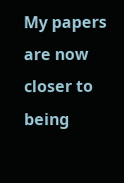My papers are now closer to being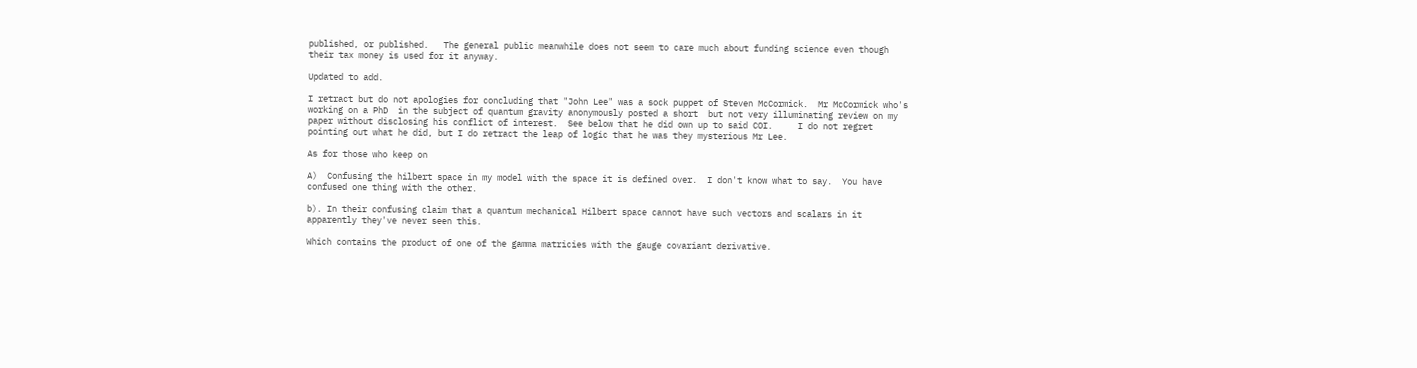published, or published.   The general public meanwhile does not seem to care much about funding science even though their tax money is used for it anyway.

Updated to add.

I retract but do not apologies for concluding that "John Lee" was a sock puppet of Steven McCormick.  Mr McCormick who's working on a PhD  in the subject of quantum gravity anonymously posted a short  but not very illuminating review on my paper without disclosing his conflict of interest.  See below that he did own up to said COI.     I do not regret pointing out what he did, but I do retract the leap of logic that he was they mysterious Mr Lee.

As for those who keep on

A)  Confusing the hilbert space in my model with the space it is defined over.  I don't know what to say.  You have confused one thing with the other.

b). In their confusing claim that a quantum mechanical Hilbert space cannot have such vectors and scalars in it apparently they've never seen this.

Which contains the product of one of the gamma matricies with the gauge covariant derivative.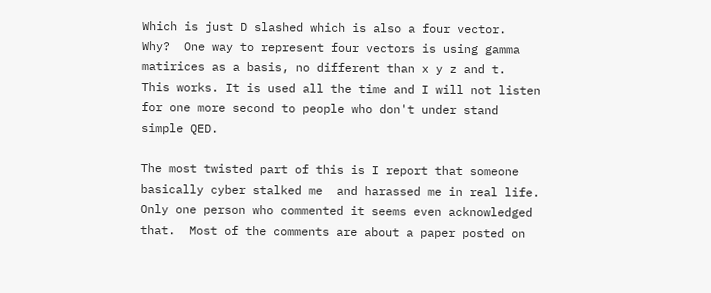Which is just D slashed which is also a four vector.  Why?  One way to represent four vectors is using gamma matirices as a basis, no different than x y z and t.  This works. It is used all the time and I will not listen for one more second to people who don't under stand simple QED.

The most twisted part of this is I report that someone basically cyber stalked me  and harassed me in real life.  Only one person who commented it seems even acknowledged that.  Most of the comments are about a paper posted on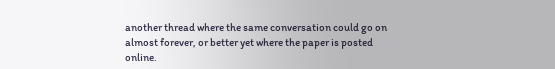another thread where the same conversation could go on almost forever, or better yet where the paper is posted online.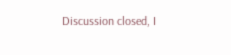Discussion closed, I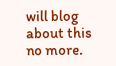will blog about this no more.